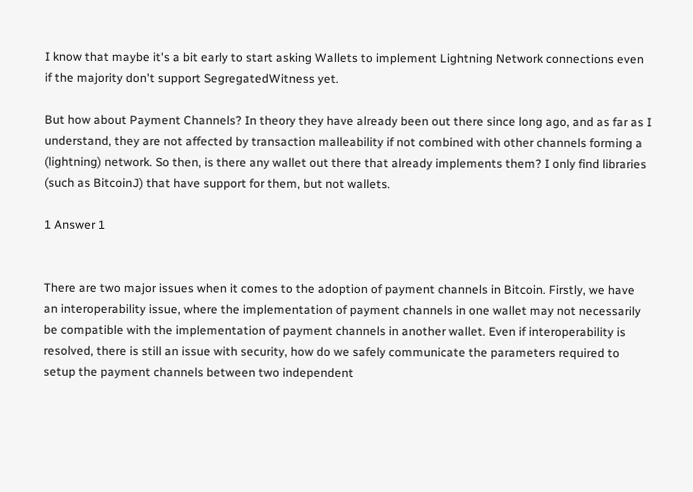I know that maybe it's a bit early to start asking Wallets to implement Lightning Network connections even if the majority don't support SegregatedWitness yet.

But how about Payment Channels? In theory they have already been out there since long ago, and as far as I understand, they are not affected by transaction malleability if not combined with other channels forming a (lightning) network. So then, is there any wallet out there that already implements them? I only find libraries (such as BitcoinJ) that have support for them, but not wallets.

1 Answer 1


There are two major issues when it comes to the adoption of payment channels in Bitcoin. Firstly, we have an interoperability issue, where the implementation of payment channels in one wallet may not necessarily be compatible with the implementation of payment channels in another wallet. Even if interoperability is resolved, there is still an issue with security, how do we safely communicate the parameters required to setup the payment channels between two independent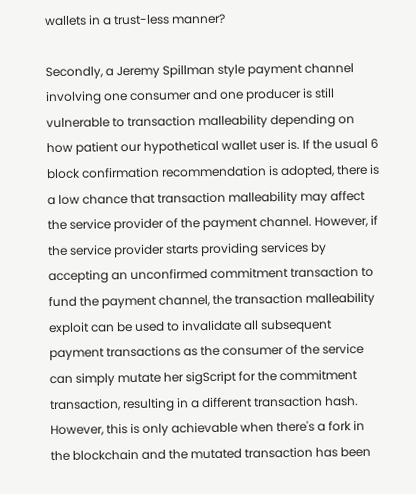wallets in a trust-less manner?

Secondly, a Jeremy Spillman style payment channel involving one consumer and one producer is still vulnerable to transaction malleability depending on how patient our hypothetical wallet user is. If the usual 6 block confirmation recommendation is adopted, there is a low chance that transaction malleability may affect the service provider of the payment channel. However, if the service provider starts providing services by accepting an unconfirmed commitment transaction to fund the payment channel, the transaction malleability exploit can be used to invalidate all subsequent payment transactions as the consumer of the service can simply mutate her sigScript for the commitment transaction, resulting in a different transaction hash. However, this is only achievable when there's a fork in the blockchain and the mutated transaction has been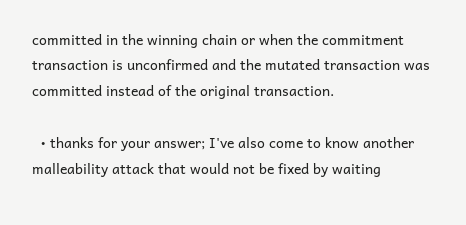committed in the winning chain or when the commitment transaction is unconfirmed and the mutated transaction was committed instead of the original transaction.

  • thanks for your answer; I've also come to know another malleability attack that would not be fixed by waiting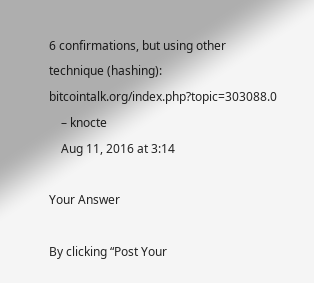6 confirmations, but using other technique (hashing): bitcointalk.org/index.php?topic=303088.0
    – knocte
    Aug 11, 2016 at 3:14

Your Answer

By clicking “Post Your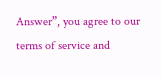Answer”, you agree to our terms of service and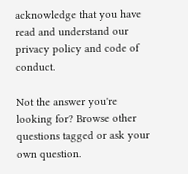acknowledge that you have read and understand our privacy policy and code of conduct.

Not the answer you're looking for? Browse other questions tagged or ask your own question.